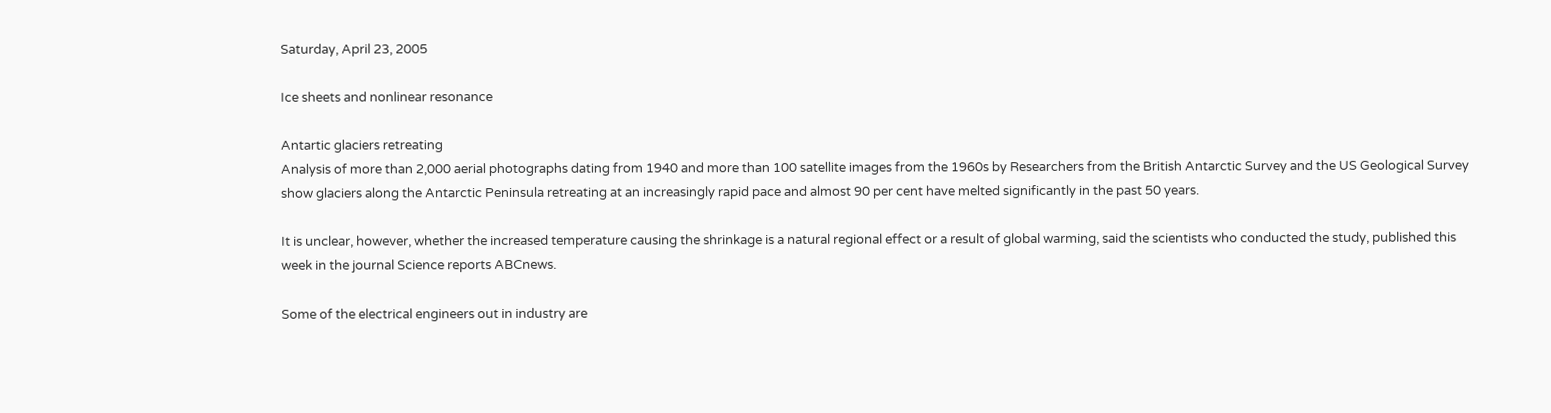Saturday, April 23, 2005

Ice sheets and nonlinear resonance

Antartic glaciers retreating
Analysis of more than 2,000 aerial photographs dating from 1940 and more than 100 satellite images from the 1960s by Researchers from the British Antarctic Survey and the US Geological Survey show glaciers along the Antarctic Peninsula retreating at an increasingly rapid pace and almost 90 per cent have melted significantly in the past 50 years.

It is unclear, however, whether the increased temperature causing the shrinkage is a natural regional effect or a result of global warming, said the scientists who conducted the study, published this week in the journal Science reports ABCnews.

Some of the electrical engineers out in industry are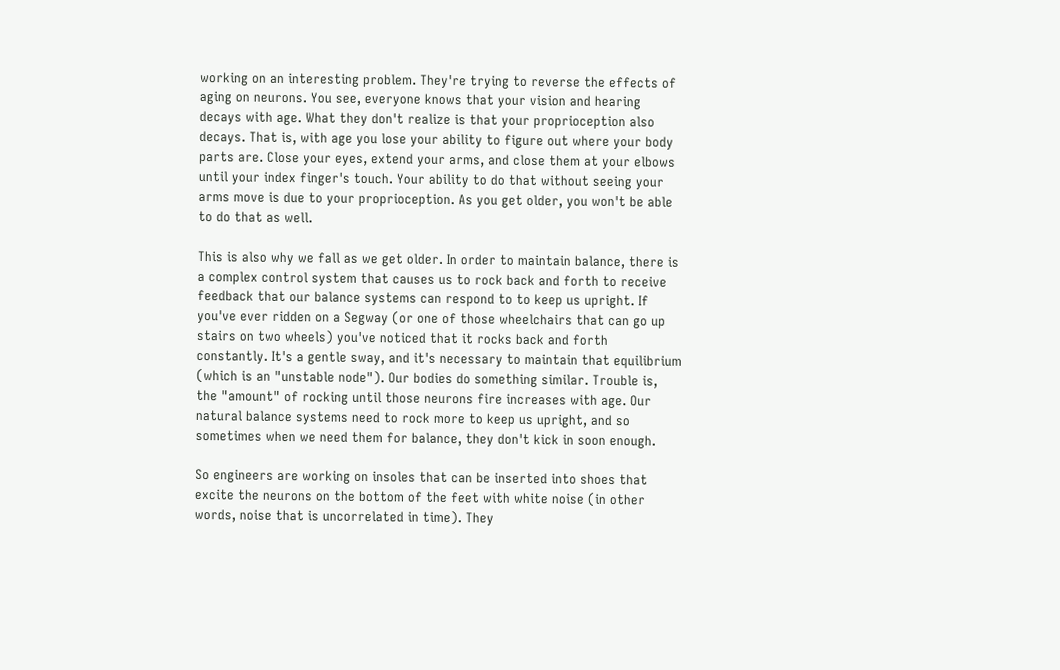working on an interesting problem. They're trying to reverse the effects of aging on neurons. You see, everyone knows that your vision and hearing decays with age. What they don't realize is that your proprioception also decays. That is, with age you lose your ability to figure out where your body parts are. Close your eyes, extend your arms, and close them at your elbows until your index finger's touch. Your ability to do that without seeing your arms move is due to your proprioception. As you get older, you won't be able to do that as well.

This is also why we fall as we get older. In order to maintain balance, there is a complex control system that causes us to rock back and forth to receive feedback that our balance systems can respond to to keep us upright. If you've ever ridden on a Segway (or one of those wheelchairs that can go up stairs on two wheels) you've noticed that it rocks back and forth constantly. It's a gentle sway, and it's necessary to maintain that equilibrium (which is an "unstable node"). Our bodies do something similar. Trouble is, the "amount" of rocking until those neurons fire increases with age. Our natural balance systems need to rock more to keep us upright, and so sometimes when we need them for balance, they don't kick in soon enough.

So engineers are working on insoles that can be inserted into shoes that excite the neurons on the bottom of the feet with white noise (in other words, noise that is uncorrelated in time). They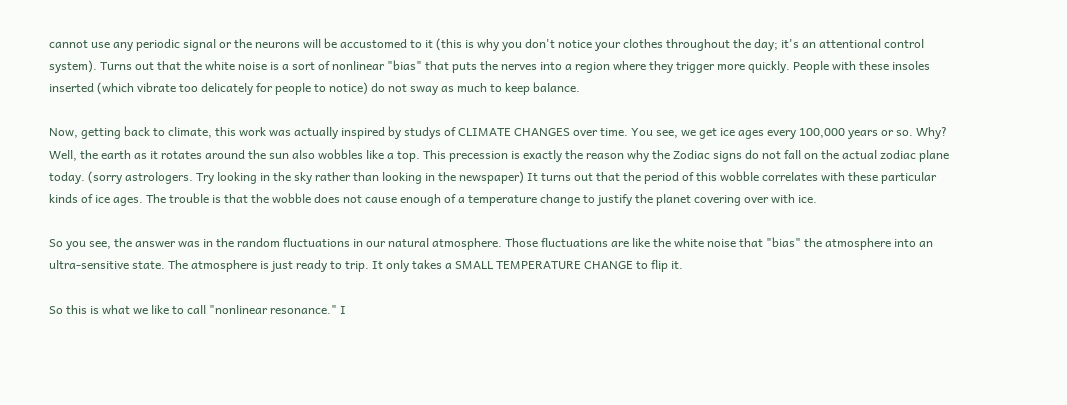cannot use any periodic signal or the neurons will be accustomed to it (this is why you don't notice your clothes throughout the day; it's an attentional control system). Turns out that the white noise is a sort of nonlinear "bias" that puts the nerves into a region where they trigger more quickly. People with these insoles inserted (which vibrate too delicately for people to notice) do not sway as much to keep balance.

Now, getting back to climate, this work was actually inspired by studys of CLIMATE CHANGES over time. You see, we get ice ages every 100,000 years or so. Why? Well, the earth as it rotates around the sun also wobbles like a top. This precession is exactly the reason why the Zodiac signs do not fall on the actual zodiac plane today. (sorry astrologers. Try looking in the sky rather than looking in the newspaper) It turns out that the period of this wobble correlates with these particular kinds of ice ages. The trouble is that the wobble does not cause enough of a temperature change to justify the planet covering over with ice.

So you see, the answer was in the random fluctuations in our natural atmosphere. Those fluctuations are like the white noise that "bias" the atmosphere into an ultra-sensitive state. The atmosphere is just ready to trip. It only takes a SMALL TEMPERATURE CHANGE to flip it.

So this is what we like to call "nonlinear resonance." I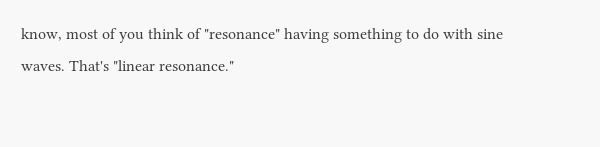know, most of you think of "resonance" having something to do with sine waves. That's "linear resonance."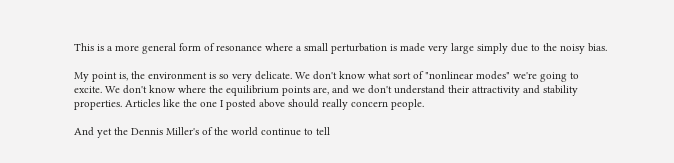This is a more general form of resonance where a small perturbation is made very large simply due to the noisy bias.

My point is, the environment is so very delicate. We don't know what sort of "nonlinear modes" we're going to excite. We don't know where the equilibrium points are, and we don't understand their attractivity and stability properties. Articles like the one I posted above should really concern people.

And yet the Dennis Miller's of the world continue to tell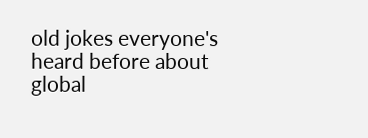old jokes everyone's heard before about global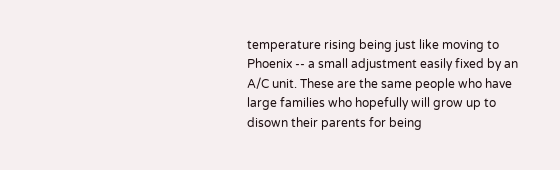temperature rising being just like moving to Phoenix -- a small adjustment easily fixed by an A/C unit. These are the same people who have large families who hopefully will grow up to disown their parents for being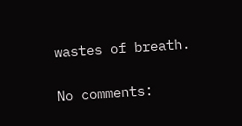wastes of breath.

No comments: